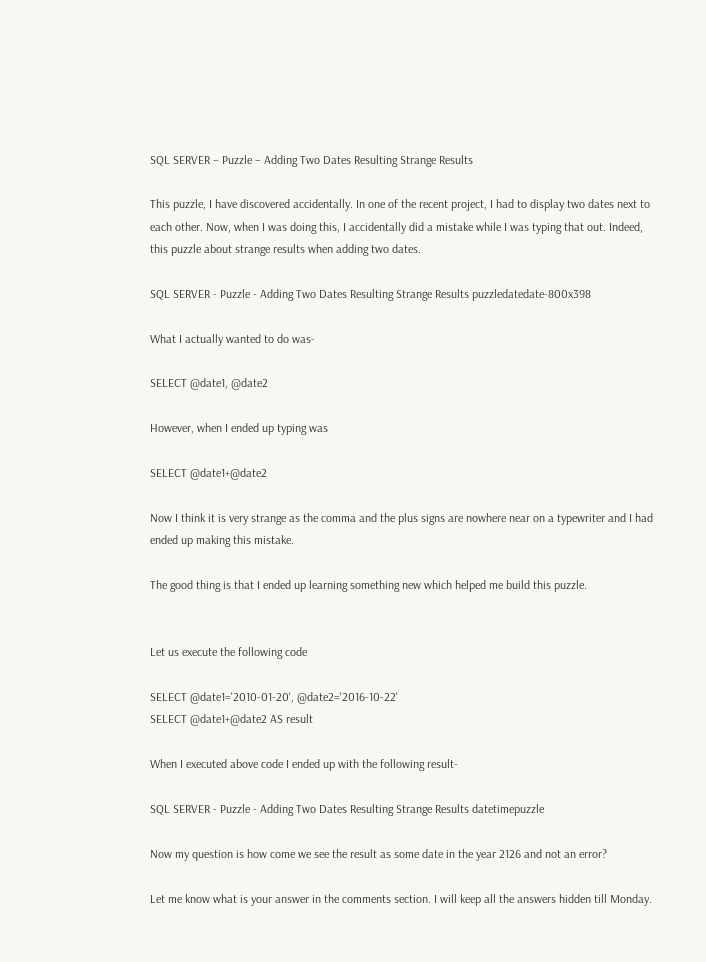SQL SERVER – Puzzle – Adding Two Dates Resulting Strange Results

This puzzle, I have discovered accidentally. In one of the recent project, I had to display two dates next to each other. Now, when I was doing this, I accidentally did a mistake while I was typing that out. Indeed, this puzzle about strange results when adding two dates.

SQL SERVER - Puzzle - Adding Two Dates Resulting Strange Results puzzledatedate-800x398

What I actually wanted to do was-

SELECT @date1, @date2

However, when I ended up typing was

SELECT @date1+@date2

Now I think it is very strange as the comma and the plus signs are nowhere near on a typewriter and I had ended up making this mistake.

The good thing is that I ended up learning something new which helped me build this puzzle.


Let us execute the following code

SELECT @date1='2010-01-20', @date2='2016-10-22'
SELECT @date1+@date2 AS result

When I executed above code I ended up with the following result-

SQL SERVER - Puzzle - Adding Two Dates Resulting Strange Results datetimepuzzle

Now my question is how come we see the result as some date in the year 2126 and not an error?

Let me know what is your answer in the comments section. I will keep all the answers hidden till Monday.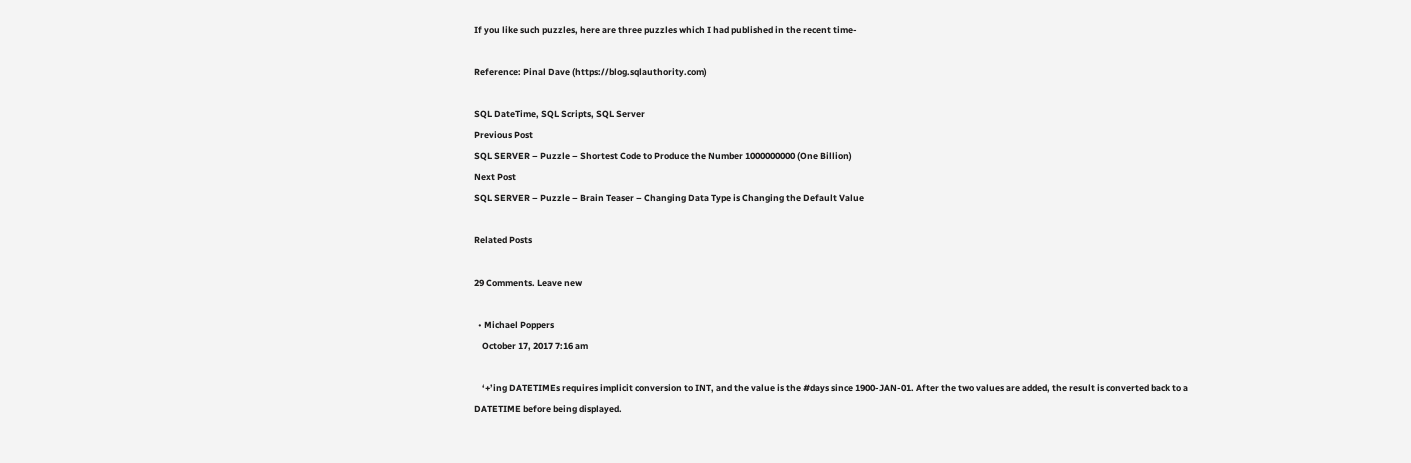If you like such puzzles, here are three puzzles which I had published in the recent time-

Reference: Pinal Dave (https://blog.sqlauthority.com)

SQL DateTime, SQL Scripts, SQL Server
Previous Post
SQL SERVER – Puzzle – Shortest Code to Produce the Number 1000000000 (One Billion)
Next Post
SQL SERVER – Puzzle – Brain Teaser – Changing Data Type is Changing the Default Value

Related Posts

29 Comments. Leave new

  • Michael Poppers
    October 17, 2017 7:16 am

    ‘+’ing DATETIMEs requires implicit conversion to INT, and the value is the #days since 1900-JAN-01. After the two values are added, the result is converted back to a DATETIME before being displayed.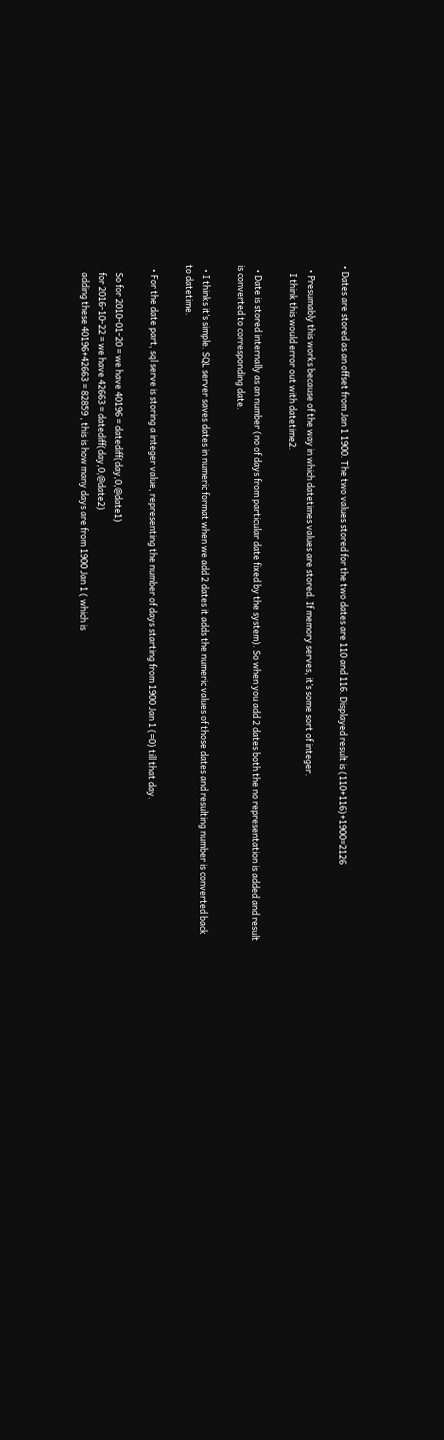• Dates are stored as an offset from Jan 1 1900. The two values stored for the two dates are 110 and 116. Displayed result is (110+116)+1900=2126

  • Presumably this works because of the way in which datetimes values are stored. If memory serves, it’s some sort of integer.
    I think this would error out with datetime2.

  • Date is stored internally as an number (no of days from particular date fixed by the system). So when you add 2 dates both the no representation is added and result is converted to corresponding date.

  • I thinks it’s simple. SQL server saves dates in numeric format when we add 2 dates it adds the numeric values of those dates and resulting number is converted back to datetime.

  • For the date part, sql serve is storing a integer value, representing the number of days starting from 1900 Jan 1 (=0) till that day.

    So for 2010-01-20 = we have 40196 = datediff(day,0,@date1)
    for 2016-10-22 = we have 42663 = datediff(day,0,@date2)
    adding these 40196+42663 = 82859 , this is how many days are from 1900 Jan 1 ( which is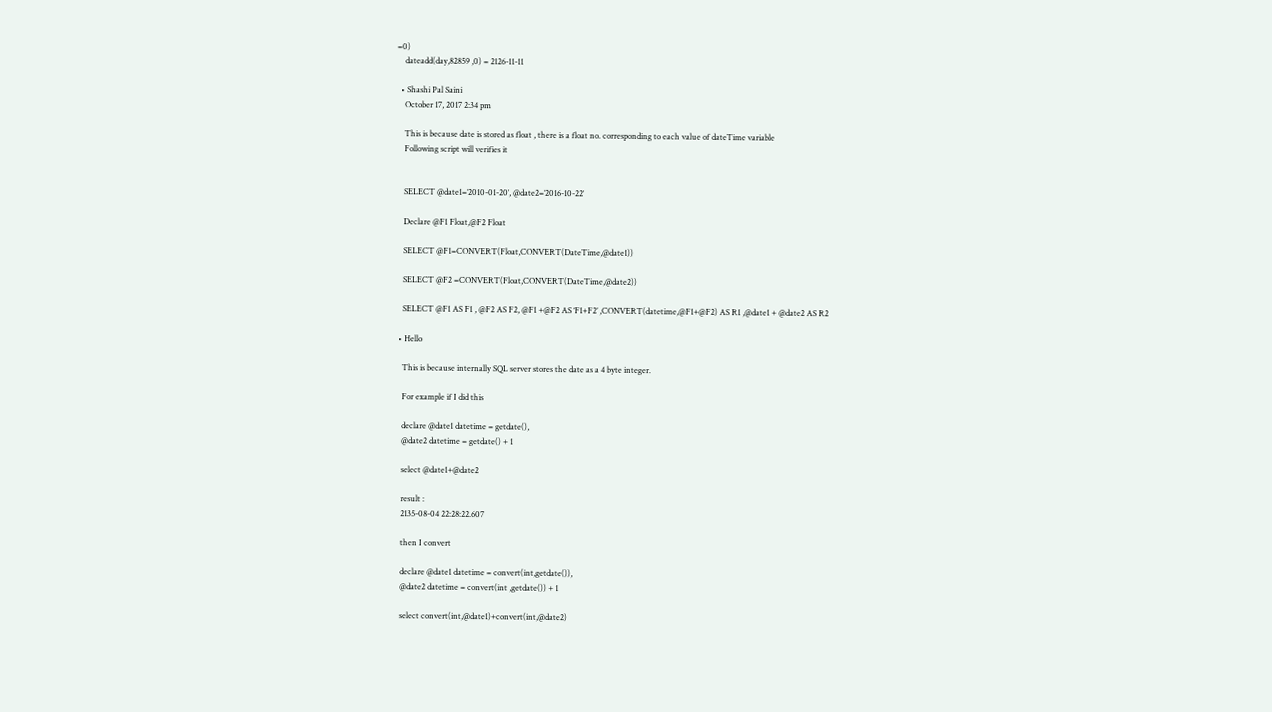=0)
    dateadd(day,82859 ,0) = 2126-11-11

  • Shashi Pal Saini
    October 17, 2017 2:34 pm

    This is because date is stored as float , there is a float no. corresponding to each value of dateTime variable
    Following script will verifies it


    SELECT @date1=’2010-01-20′, @date2=’2016-10-22′

    Declare @F1 Float,@F2 Float

    SELECT @F1=CONVERT(Float,CONVERT(DateTime,@date1))

    SELECT @F2 =CONVERT(Float,CONVERT(DateTime,@date2))

    SELECT @F1 AS F1 , @F2 AS F2, @F1 +@F2 AS ‘F1+F2’ ,CONVERT(datetime,@F1+@F2) AS R1 ,@date1 + @date2 AS R2

  • Hello

    This is because internally SQL server stores the date as a 4 byte integer.

    For example if I did this

    declare @date1 datetime = getdate(),
    @date2 datetime = getdate() + 1

    select @date1+@date2

    result :
    2135-08-04 22:28:22.607

    then I convert

    declare @date1 datetime = convert(int,getdate()),
    @date2 datetime = convert(int ,getdate()) + 1

    select convert(int,@date1)+convert(int,@date2)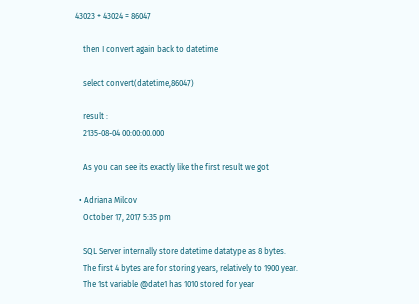43023 + 43024 = 86047

    then I convert again back to datetime

    select convert(datetime,86047)

    result :
    2135-08-04 00:00:00.000

    As you can see its exactly like the first result we got

  • Adriana Milcov
    October 17, 2017 5:35 pm

    SQL Server internally store datetime datatype as 8 bytes.
    The first 4 bytes are for storing years, relatively to 1900 year.
    The 1st variable @date1 has 1010 stored for year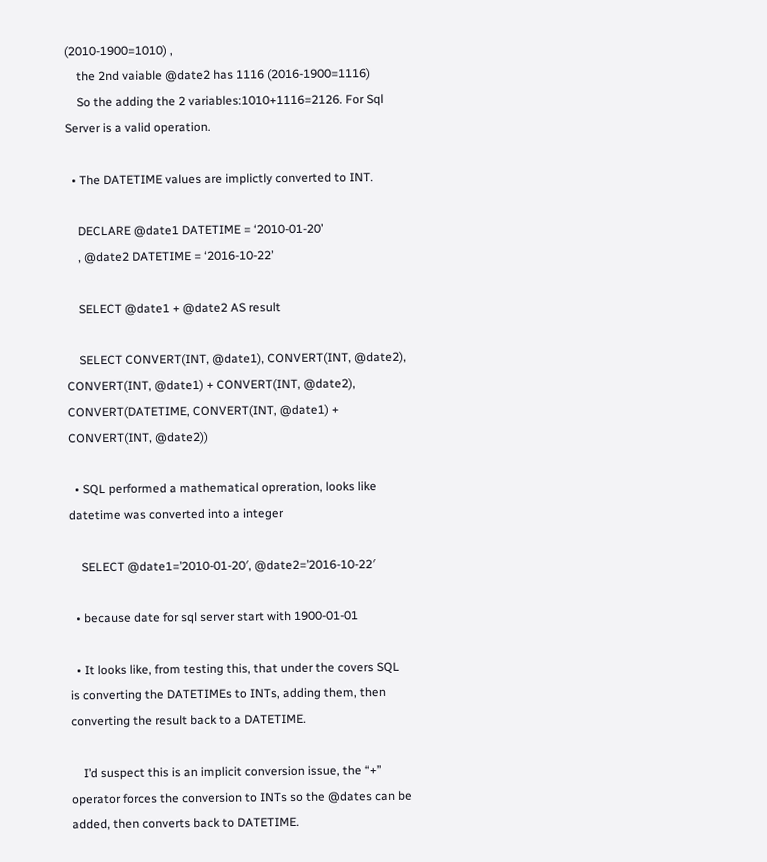(2010-1900=1010) ,
    the 2nd vaiable @date2 has 1116 (2016-1900=1116)
    So the adding the 2 variables:1010+1116=2126. For Sql Server is a valid operation.

  • The DATETIME values are implictly converted to INT.

    DECLARE @date1 DATETIME = ‘2010-01-20’
    , @date2 DATETIME = ‘2016-10-22’

    SELECT @date1 + @date2 AS result

    SELECT CONVERT(INT, @date1), CONVERT(INT, @date2), CONVERT(INT, @date1) + CONVERT(INT, @date2), CONVERT(DATETIME, CONVERT(INT, @date1) + CONVERT(INT, @date2))

  • SQL performed a mathematical opreration, looks like datetime was converted into a integer

    SELECT @date1=’2010-01-20′, @date2=’2016-10-22′

  • because date for sql server start with 1900-01-01

  • It looks like, from testing this, that under the covers SQL is converting the DATETIMEs to INTs, adding them, then converting the result back to a DATETIME.

    I’d suspect this is an implicit conversion issue, the “+” operator forces the conversion to INTs so the @dates can be added, then converts back to DATETIME.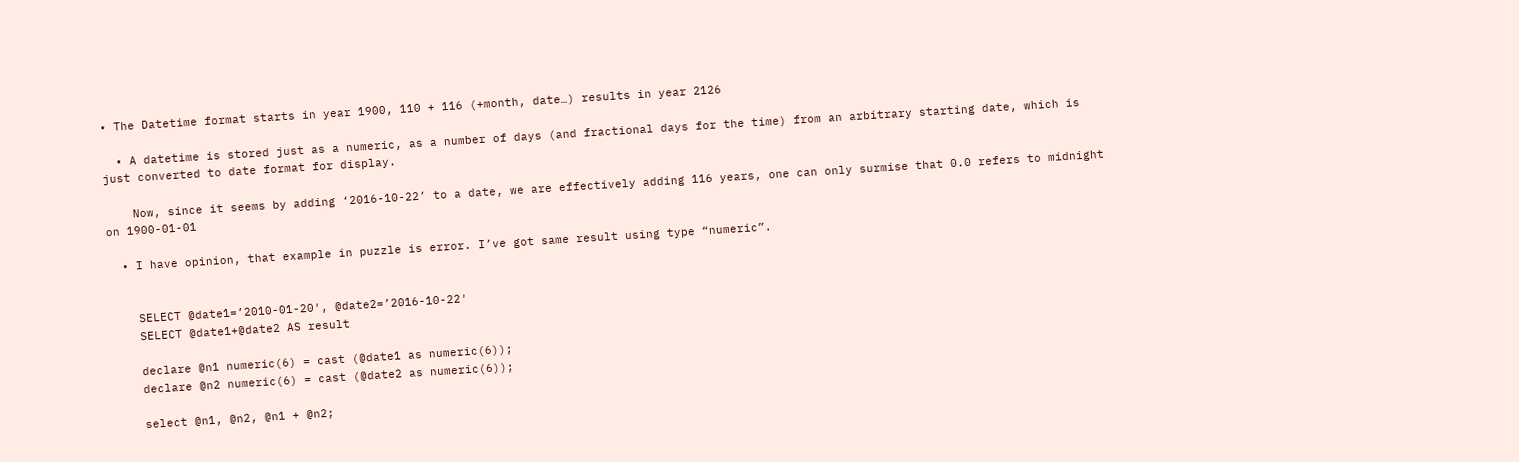• The Datetime format starts in year 1900, 110 + 116 (+month, date…) results in year 2126

  • A datetime is stored just as a numeric, as a number of days (and fractional days for the time) from an arbitrary starting date, which is just converted to date format for display.

    Now, since it seems by adding ‘2016-10-22’ to a date, we are effectively adding 116 years, one can only surmise that 0.0 refers to midnight on 1900-01-01

  • I have opinion, that example in puzzle is error. I’ve got same result using type “numeric”.


    SELECT @date1=’2010-01-20′, @date2=’2016-10-22′
    SELECT @date1+@date2 AS result

    declare @n1 numeric(6) = cast (@date1 as numeric(6));
    declare @n2 numeric(6) = cast (@date2 as numeric(6));

    select @n1, @n2, @n1 + @n2;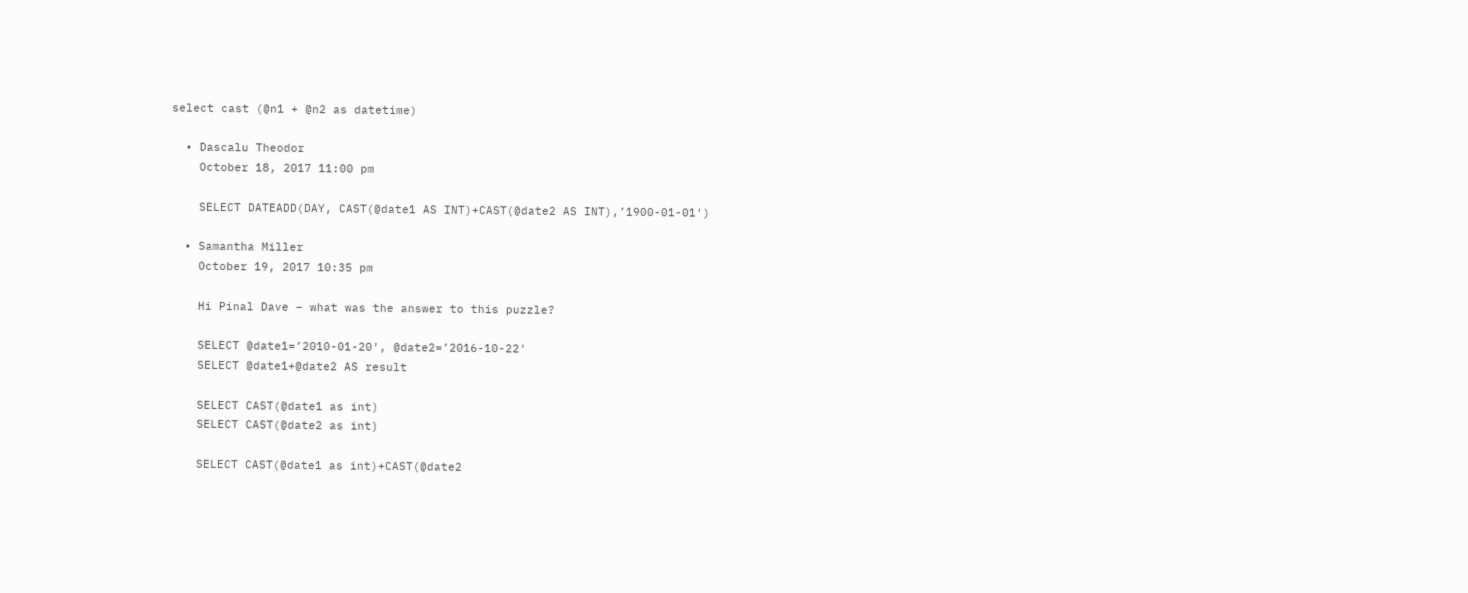select cast (@n1 + @n2 as datetime)

  • Dascalu Theodor
    October 18, 2017 11:00 pm

    SELECT DATEADD(DAY, CAST(@date1 AS INT)+CAST(@date2 AS INT),’1900-01-01′)

  • Samantha Miller
    October 19, 2017 10:35 pm

    Hi Pinal Dave – what was the answer to this puzzle?

    SELECT @date1=’2010-01-20′, @date2=’2016-10-22′
    SELECT @date1+@date2 AS result

    SELECT CAST(@date1 as int)
    SELECT CAST(@date2 as int)

    SELECT CAST(@date1 as int)+CAST(@date2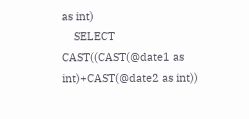as int)
    SELECT CAST((CAST(@date1 as int)+CAST(@date2 as int))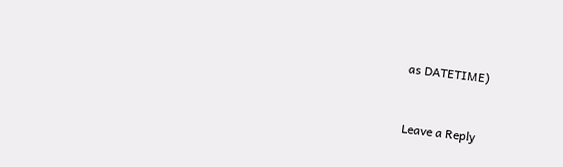as DATETIME)



Leave a Reply